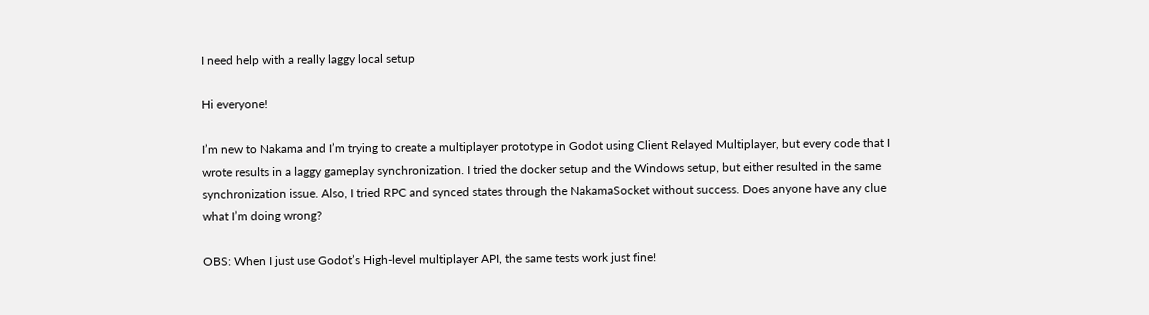I need help with a really laggy local setup

Hi everyone!

I’m new to Nakama and I’m trying to create a multiplayer prototype in Godot using Client Relayed Multiplayer, but every code that I wrote results in a laggy gameplay synchronization. I tried the docker setup and the Windows setup, but either resulted in the same synchronization issue. Also, I tried RPC and synced states through the NakamaSocket without success. Does anyone have any clue what I’m doing wrong?

OBS: When I just use Godot’s High-level multiplayer API, the same tests work just fine!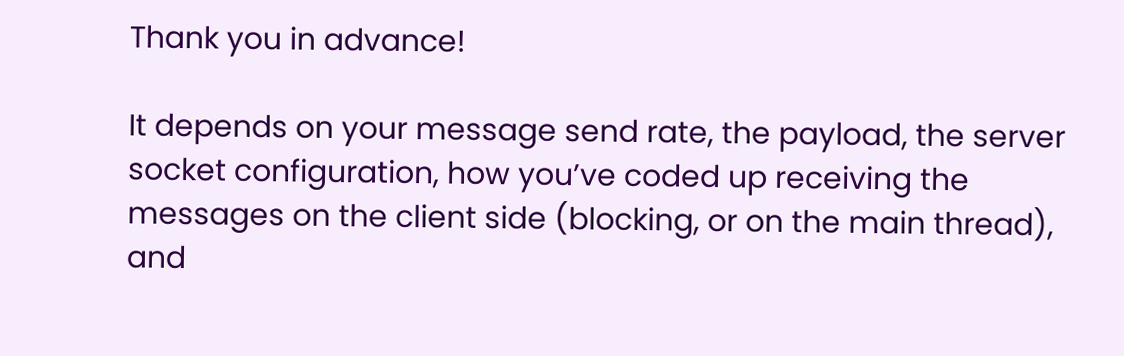Thank you in advance!

It depends on your message send rate, the payload, the server socket configuration, how you’ve coded up receiving the messages on the client side (blocking, or on the main thread), and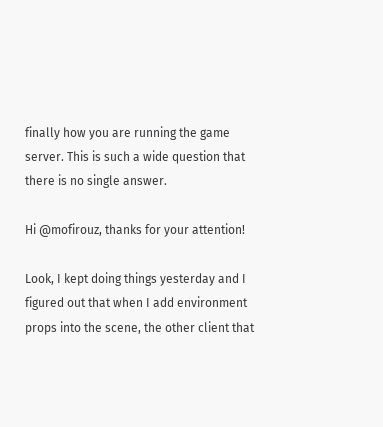finally how you are running the game server. This is such a wide question that there is no single answer.

Hi @mofirouz, thanks for your attention!

Look, I kept doing things yesterday and I figured out that when I add environment props into the scene, the other client that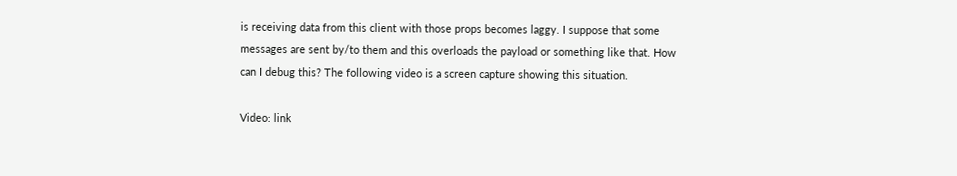is receiving data from this client with those props becomes laggy. I suppose that some messages are sent by/to them and this overloads the payload or something like that. How can I debug this? The following video is a screen capture showing this situation.

Video: link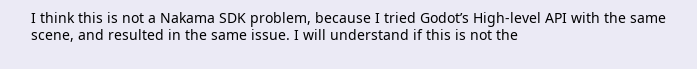I think this is not a Nakama SDK problem, because I tried Godot’s High-level API with the same scene, and resulted in the same issue. I will understand if this is not the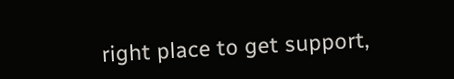right place to get support,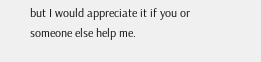but I would appreciate it if you or someone else help me.